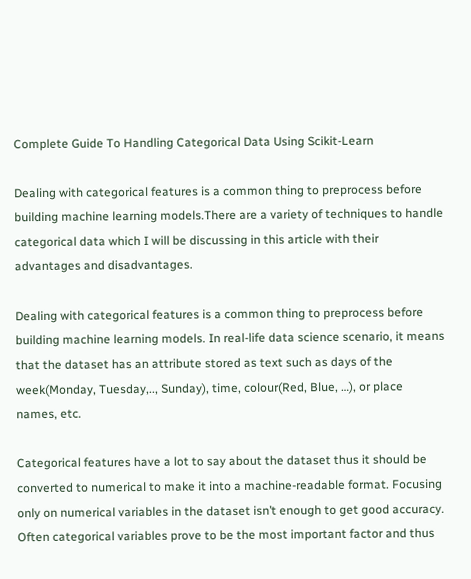Complete Guide To Handling Categorical Data Using Scikit-Learn

Dealing with categorical features is a common thing to preprocess before building machine learning models.There are a variety of techniques to handle categorical data which I will be discussing in this article with their advantages and disadvantages.

Dealing with categorical features is a common thing to preprocess before building machine learning models. In real-life data science scenario, it means that the dataset has an attribute stored as text such as days of the week(Monday, Tuesday,.., Sunday), time, colour(Red, Blue, …), or place names, etc.

Categorical features have a lot to say about the dataset thus it should be converted to numerical to make it into a machine-readable format. Focusing only on numerical variables in the dataset isn’t enough to get good accuracy. Often categorical variables prove to be the most important factor and thus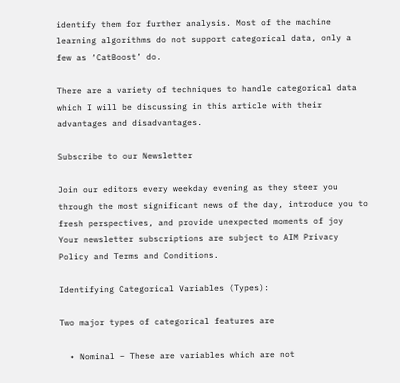identify them for further analysis. Most of the machine learning algorithms do not support categorical data, only a few as ‘CatBoost’ do.

There are a variety of techniques to handle categorical data which I will be discussing in this article with their advantages and disadvantages.

Subscribe to our Newsletter

Join our editors every weekday evening as they steer you through the most significant news of the day, introduce you to fresh perspectives, and provide unexpected moments of joy
Your newsletter subscriptions are subject to AIM Privacy Policy and Terms and Conditions.

Identifying Categorical Variables (Types):

Two major types of categorical features are

  • Nominal – These are variables which are not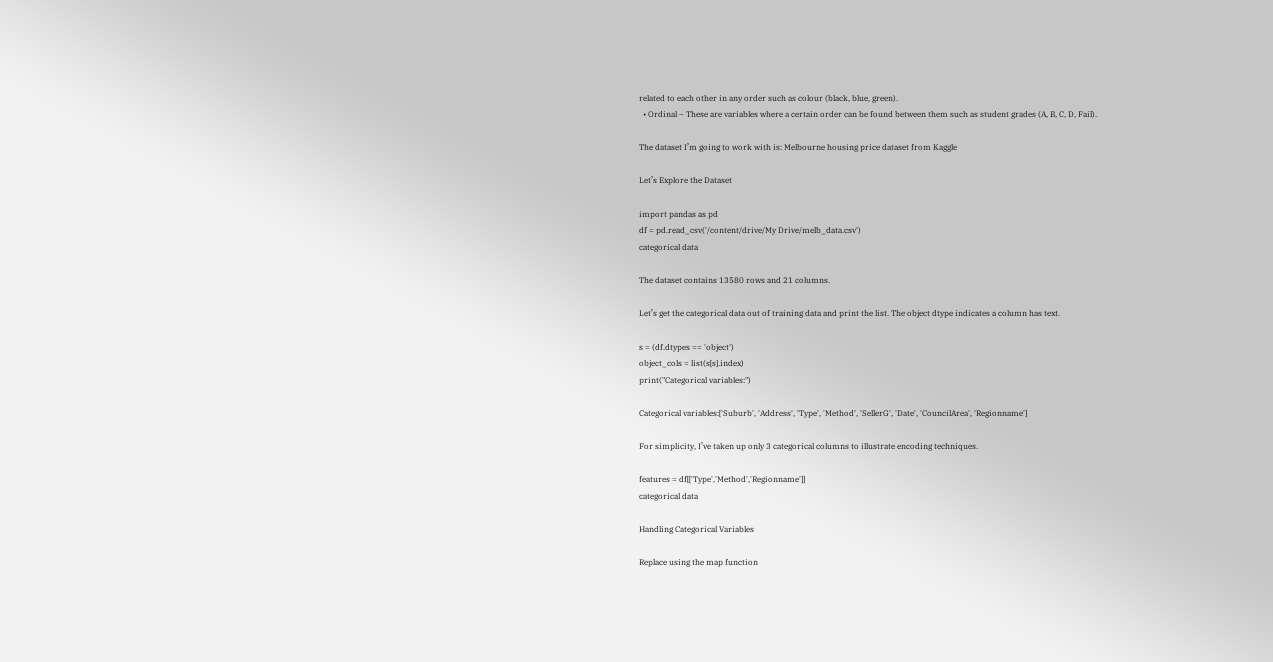related to each other in any order such as colour (black, blue, green).
  • Ordinal – These are variables where a certain order can be found between them such as student grades (A, B, C, D, Fail).

The dataset I’m going to work with is: Melbourne housing price dataset from Kaggle

Let’s Explore the Dataset

import pandas as pd
df = pd.read_csv('/content/drive/My Drive/melb_data.csv')
categorical data

The dataset contains 13580 rows and 21 columns.

Let’s get the categorical data out of training data and print the list. The object dtype indicates a column has text.

s = (df.dtypes == 'object')
object_cols = list(s[s].index)
print("Categorical variables:")

Categorical variables:['Suburb', 'Address', 'Type', 'Method', 'SellerG', 'Date', 'CouncilArea', 'Regionname']

For simplicity, I’ve taken up only 3 categorical columns to illustrate encoding techniques.

features = df[['Type','Method','Regionname']]
categorical data

Handling Categorical Variables

Replace using the map function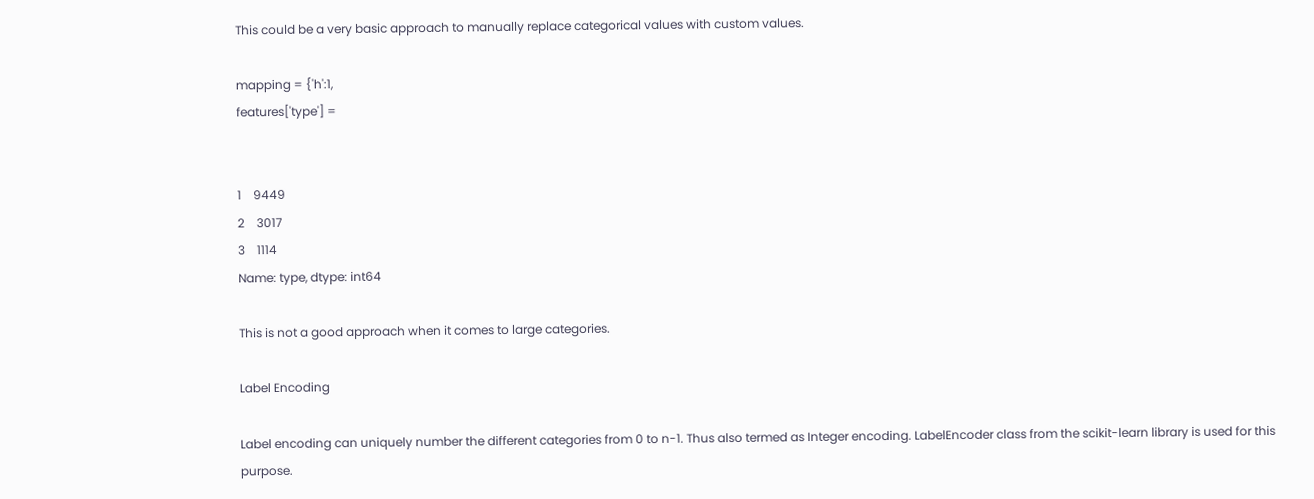This could be a very basic approach to manually replace categorical values with custom values.

mapping = {'h':1,
features['type'] =


1    9449
2    3017
3    1114
Name: type, dtype: int64

This is not a good approach when it comes to large categories.

Label Encoding

Label encoding can uniquely number the different categories from 0 to n-1. Thus also termed as Integer encoding. LabelEncoder class from the scikit-learn library is used for this purpose.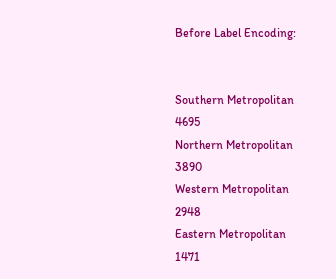Before Label Encoding:


Southern Metropolitan         4695
Northern Metropolitan         3890
Western Metropolitan          2948
Eastern Metropolitan          1471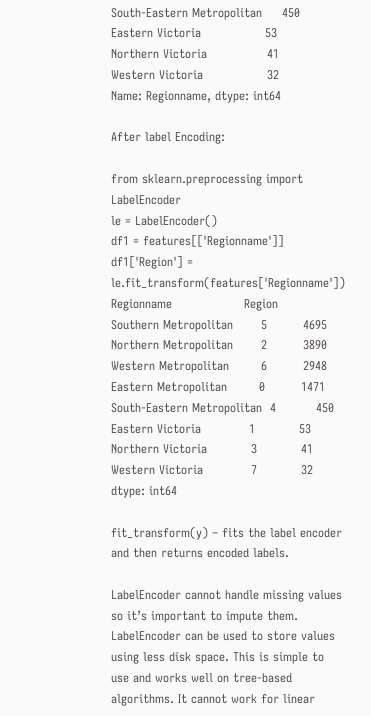South-Eastern Metropolitan     450
Eastern Victoria                53
Northern Victoria               41
Western Victoria                32
Name: Regionname, dtype: int64

After label Encoding:

from sklearn.preprocessing import LabelEncoder
le = LabelEncoder()
df1 = features[['Regionname']]
df1['Region'] = le.fit_transform(features['Regionname'])
Regionname                  Region
Southern Metropolitan       5         4695
Northern Metropolitan       2         3890
Western Metropolitan        6         2948
Eastern Metropolitan        0         1471
South-Eastern Metropolitan  4          450
Eastern Victoria            1           53
Northern Victoria           3           41
Western Victoria            7           32
dtype: int64

fit_transform(y) – fits the label encoder and then returns encoded labels.

LabelEncoder cannot handle missing values so it’s important to impute them. LabelEncoder can be used to store values using less disk space. This is simple to use and works well on tree-based algorithms. It cannot work for linear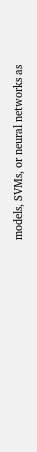models, SVMs, or neural networks as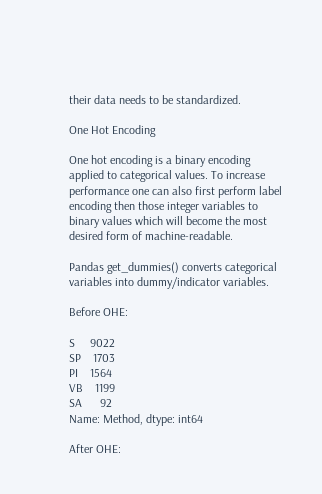their data needs to be standardized.

One Hot Encoding

One hot encoding is a binary encoding applied to categorical values. To increase performance one can also first perform label encoding then those integer variables to binary values which will become the most desired form of machine-readable.

Pandas get_dummies() converts categorical variables into dummy/indicator variables.

Before OHE:

S     9022
SP    1703
PI    1564
VB    1199
SA      92
Name: Method, dtype: int64

After OHE: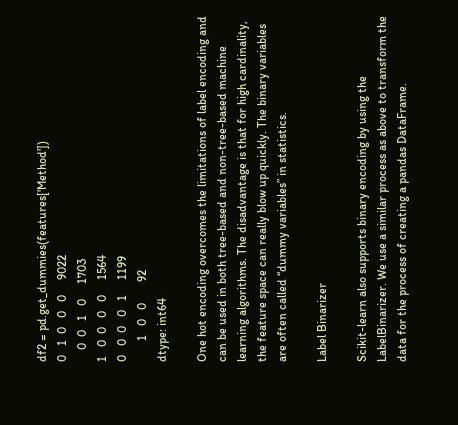df2 = pd.get_dummies(features['Method'])
0   1  0   0   0     9022
    0  0   1   0     1703
1   0  0   0   0     1564
0   0  0   0   1     1199
       1   0   0       92
dtype: int64

One hot encoding overcomes the limitations of label encoding and can be used in both tree-based and non-tree-based machine learning algorithms. The disadvantage is that for high cardinality, the feature space can really blow up quickly. The binary variables are often called “dummy variables” in statistics.

Label Binarizer

Scikit-learn also supports binary encoding by using the LabelBinarizer. We use a similar process as above to transform the data for the process of creating a pandas DataFrame.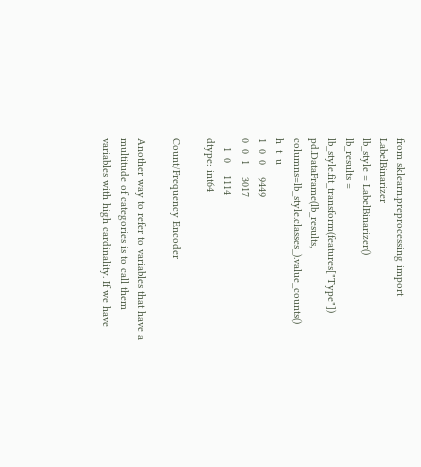from sklearn.preprocessing import LabelBinarizer
lb_style = LabelBinarizer()
lb_results = lb_style.fit_transform(features["Type"])
pd.DataFrame(lb_results, columns=lb_style.classes_).value_counts()
h  t  u
1  0  0    9449
0  0  1    3017
   1  0    1114
dtype: int64

Count/Frequency Encoder

Another way to refer to variables that have a multitude of categories is to call them variables with high cardinality. If we have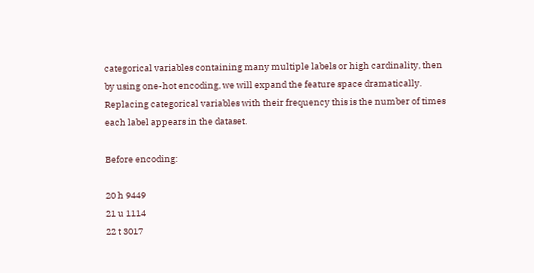categorical variables containing many multiple labels or high cardinality, then by using one-hot encoding, we will expand the feature space dramatically. Replacing categorical variables with their frequency this is the number of times each label appears in the dataset.

Before encoding:

20 h 9449
21 u 1114
22 t 3017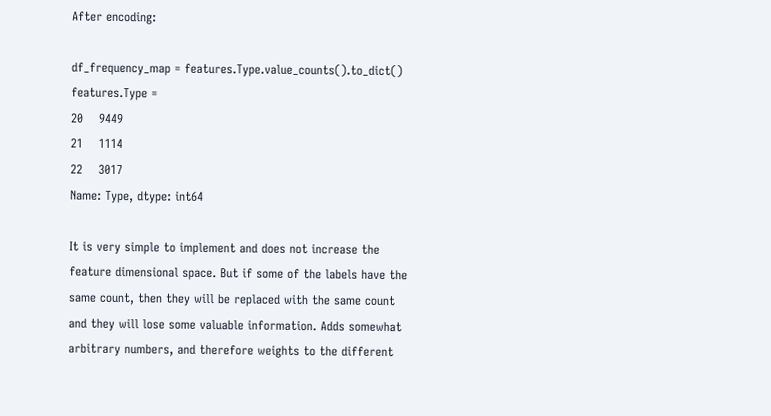After encoding:

df_frequency_map = features.Type.value_counts().to_dict()
features.Type =
20    9449
21    1114
22    3017
Name: Type, dtype: int64

It is very simple to implement and does not increase the feature dimensional space. But if some of the labels have the same count, then they will be replaced with the same count and they will lose some valuable information. Adds somewhat arbitrary numbers, and therefore weights to the different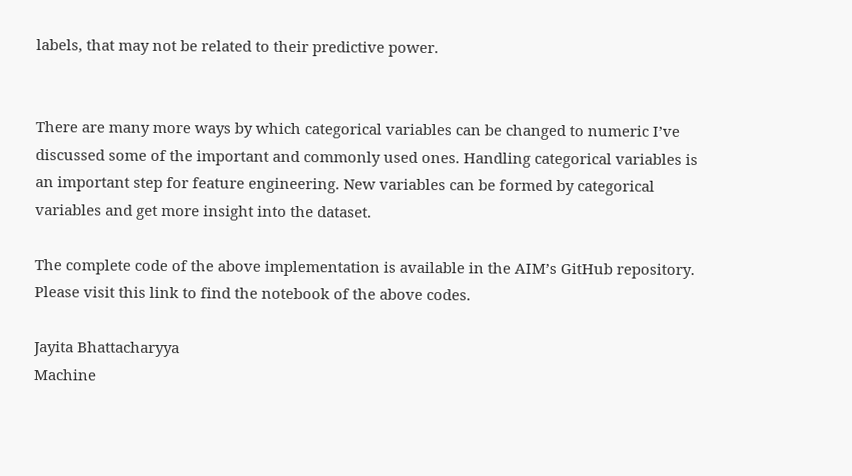labels, that may not be related to their predictive power.


There are many more ways by which categorical variables can be changed to numeric I’ve discussed some of the important and commonly used ones. Handling categorical variables is an important step for feature engineering. New variables can be formed by categorical variables and get more insight into the dataset.

The complete code of the above implementation is available in the AIM’s GitHub repository. Please visit this link to find the notebook of the above codes.

Jayita Bhattacharyya
Machine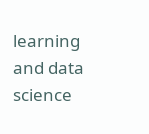learning and data science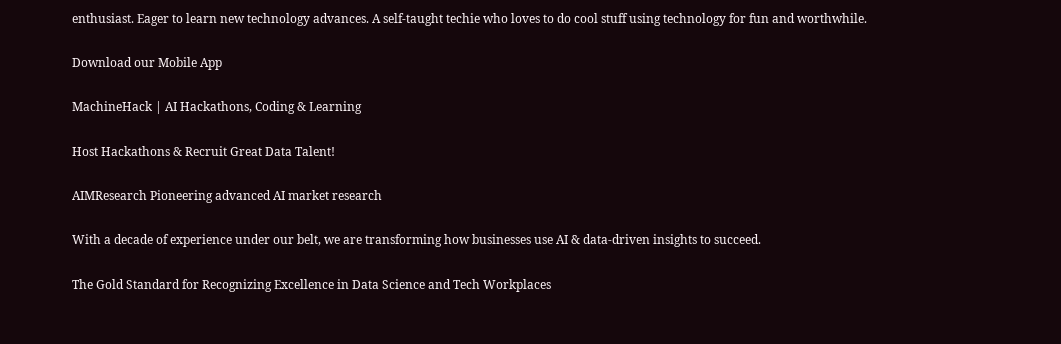enthusiast. Eager to learn new technology advances. A self-taught techie who loves to do cool stuff using technology for fun and worthwhile.

Download our Mobile App

MachineHack | AI Hackathons, Coding & Learning

Host Hackathons & Recruit Great Data Talent!

AIMResearch Pioneering advanced AI market research

With a decade of experience under our belt, we are transforming how businesses use AI & data-driven insights to succeed.

The Gold Standard for Recognizing Excellence in Data Science and Tech Workplaces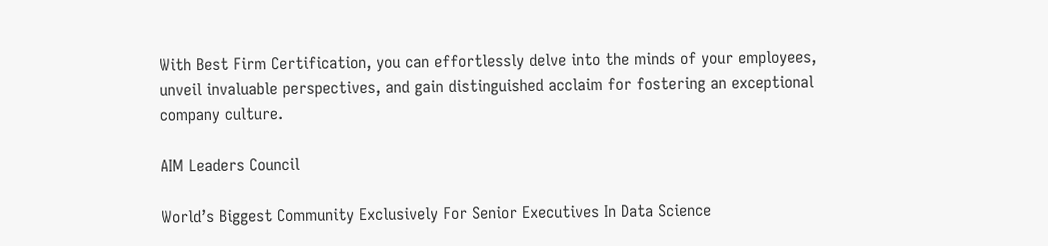With Best Firm Certification, you can effortlessly delve into the minds of your employees, unveil invaluable perspectives, and gain distinguished acclaim for fostering an exceptional company culture.

AIM Leaders Council

World’s Biggest Community Exclusively For Senior Executives In Data Science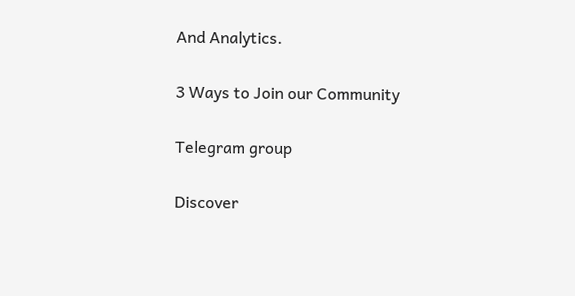And Analytics.

3 Ways to Join our Community

Telegram group

Discover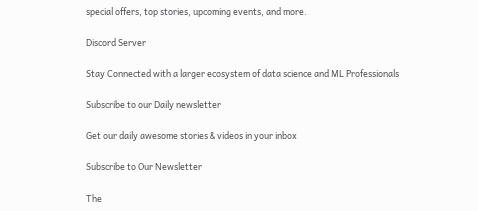special offers, top stories, upcoming events, and more.

Discord Server

Stay Connected with a larger ecosystem of data science and ML Professionals

Subscribe to our Daily newsletter

Get our daily awesome stories & videos in your inbox

Subscribe to Our Newsletter

The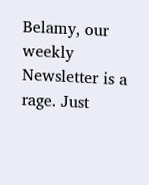Belamy, our weekly Newsletter is a rage. Just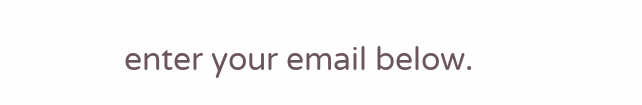enter your email below.